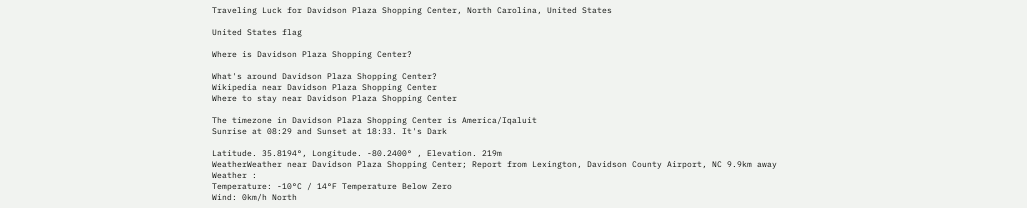Traveling Luck for Davidson Plaza Shopping Center, North Carolina, United States

United States flag

Where is Davidson Plaza Shopping Center?

What's around Davidson Plaza Shopping Center?
Wikipedia near Davidson Plaza Shopping Center
Where to stay near Davidson Plaza Shopping Center

The timezone in Davidson Plaza Shopping Center is America/Iqaluit
Sunrise at 08:29 and Sunset at 18:33. It's Dark

Latitude. 35.8194°, Longitude. -80.2400° , Elevation. 219m
WeatherWeather near Davidson Plaza Shopping Center; Report from Lexington, Davidson County Airport, NC 9.9km away
Weather :
Temperature: -10°C / 14°F Temperature Below Zero
Wind: 0km/h North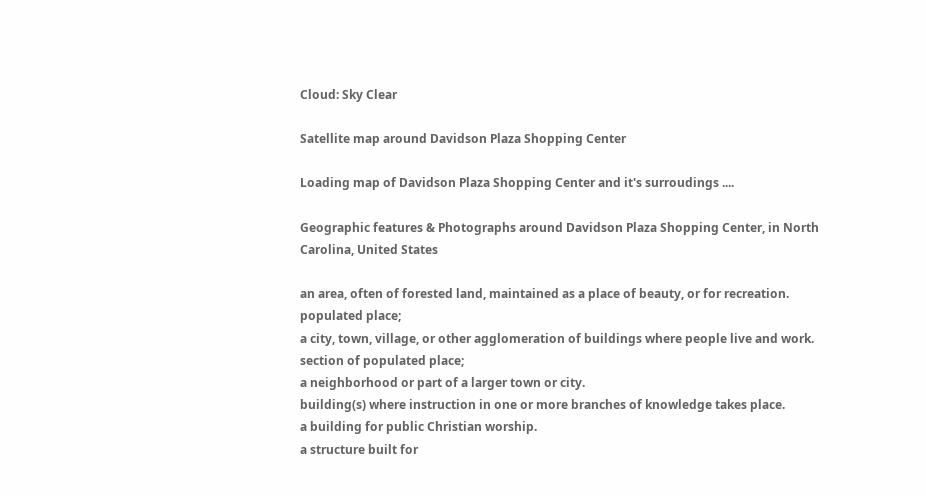Cloud: Sky Clear

Satellite map around Davidson Plaza Shopping Center

Loading map of Davidson Plaza Shopping Center and it's surroudings ....

Geographic features & Photographs around Davidson Plaza Shopping Center, in North Carolina, United States

an area, often of forested land, maintained as a place of beauty, or for recreation.
populated place;
a city, town, village, or other agglomeration of buildings where people live and work.
section of populated place;
a neighborhood or part of a larger town or city.
building(s) where instruction in one or more branches of knowledge takes place.
a building for public Christian worship.
a structure built for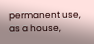permanent use, as a house,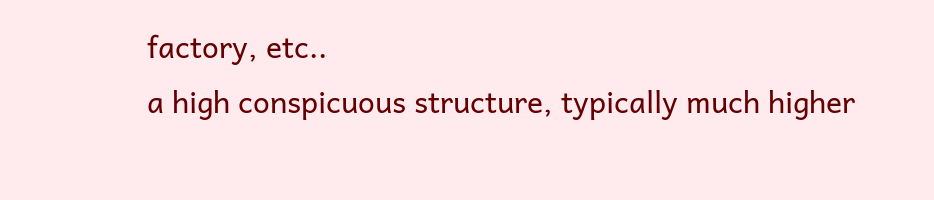factory, etc..
a high conspicuous structure, typically much higher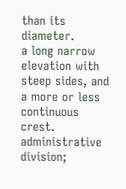than its diameter.
a long narrow elevation with steep sides, and a more or less continuous crest.
administrative division;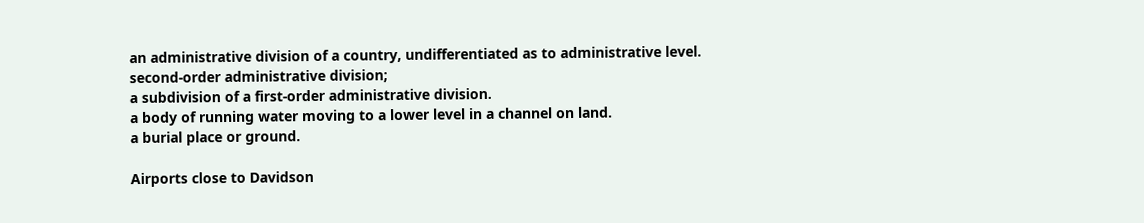an administrative division of a country, undifferentiated as to administrative level.
second-order administrative division;
a subdivision of a first-order administrative division.
a body of running water moving to a lower level in a channel on land.
a burial place or ground.

Airports close to Davidson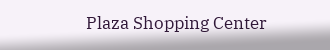Plaza Shopping Center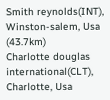Smith reynolds(INT), Winston-salem, Usa (43.7km)
Charlotte douglas international(CLT), Charlotte, Usa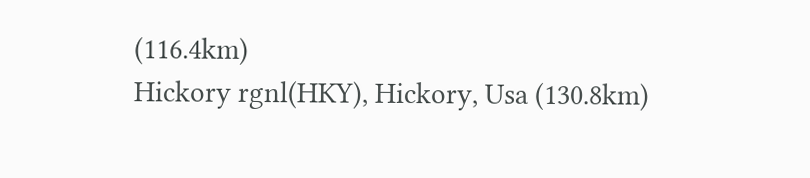(116.4km)
Hickory rgnl(HKY), Hickory, Usa (130.8km)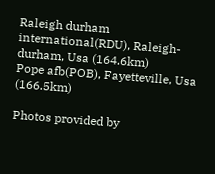Raleigh durham international(RDU), Raleigh-durham, Usa (164.6km)
Pope afb(POB), Fayetteville, Usa (166.5km)

Photos provided by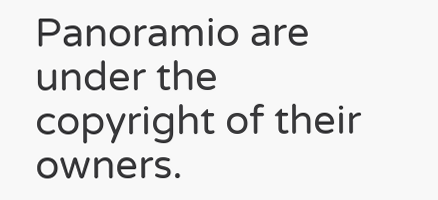Panoramio are under the copyright of their owners.